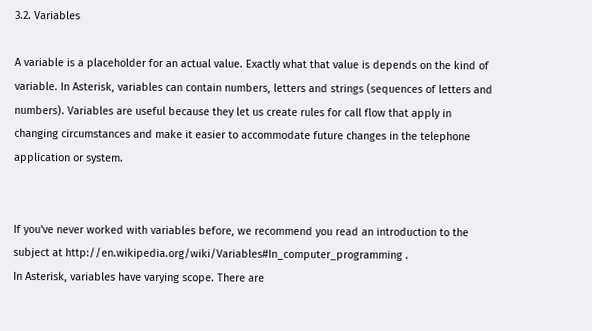3.2. Variables

A variable is a placeholder for an actual value. Exactly what that value is depends on the kind of variable. In Asterisk, variables can contain numbers, letters and strings (sequences of letters and numbers). Variables are useful because they let us create rules for call flow that apply in changing circumstances and make it easier to accommodate future changes in the telephone application or system.


If you've never worked with variables before, we recommend you read an introduction to the subject at http://en.wikipedia.org/wiki/Variables#In_computer_programming .
In Asterisk, variables have varying scope. There are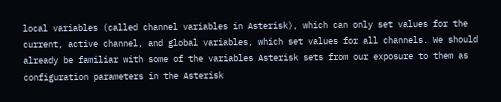local variables (called channel variables in Asterisk), which can only set values for the current, active channel, and global variables, which set values for all channels. We should already be familiar with some of the variables Asterisk sets from our exposure to them as configuration parameters in the Asterisk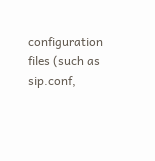configuration files (such as sip.conf,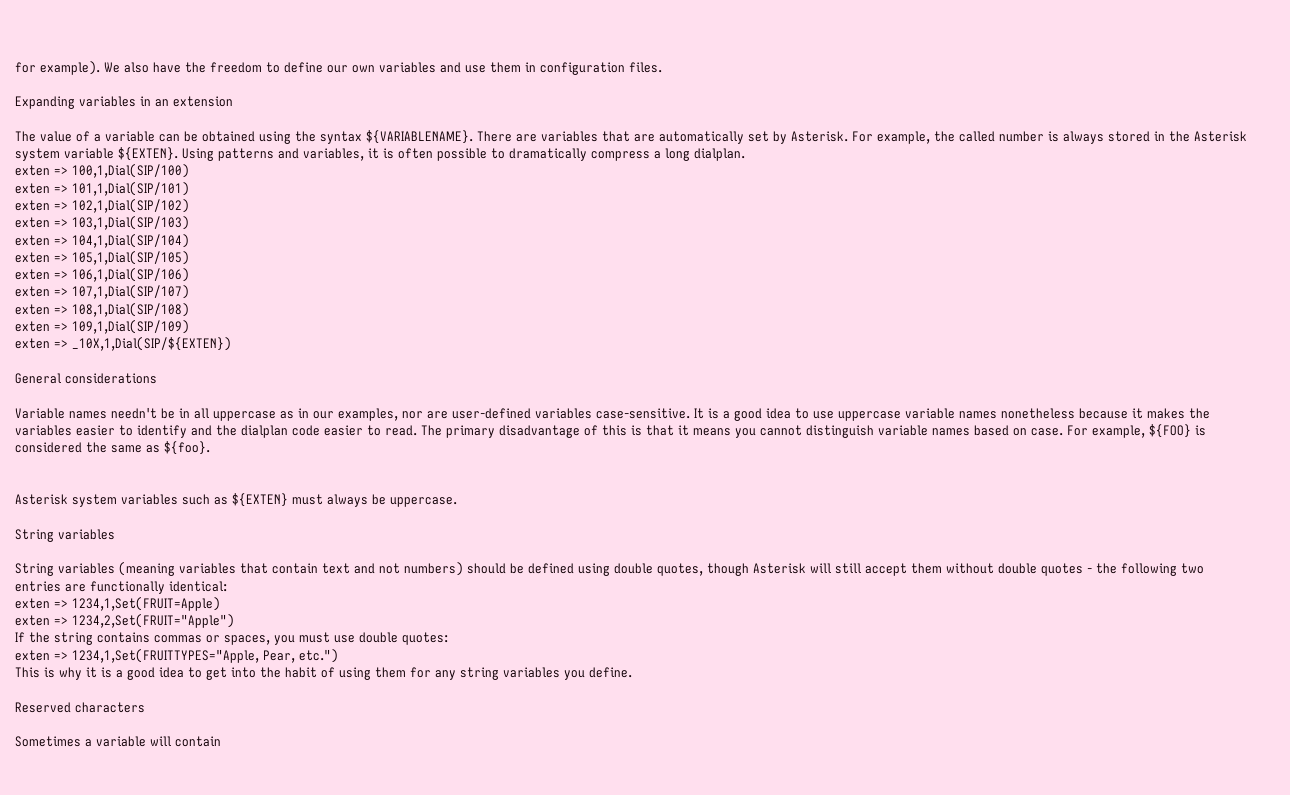for example). We also have the freedom to define our own variables and use them in configuration files.

Expanding variables in an extension

The value of a variable can be obtained using the syntax ${VARIABLENAME}. There are variables that are automatically set by Asterisk. For example, the called number is always stored in the Asterisk system variable ${EXTEN}. Using patterns and variables, it is often possible to dramatically compress a long dialplan.
exten => 100,1,Dial(SIP/100)
exten => 101,1,Dial(SIP/101)
exten => 102,1,Dial(SIP/102)
exten => 103,1,Dial(SIP/103)
exten => 104,1,Dial(SIP/104)
exten => 105,1,Dial(SIP/105)
exten => 106,1,Dial(SIP/106)
exten => 107,1,Dial(SIP/107)
exten => 108,1,Dial(SIP/108)
exten => 109,1,Dial(SIP/109)
exten => _10X,1,Dial(SIP/${EXTEN})

General considerations

Variable names needn't be in all uppercase as in our examples, nor are user-defined variables case-sensitive. It is a good idea to use uppercase variable names nonetheless because it makes the variables easier to identify and the dialplan code easier to read. The primary disadvantage of this is that it means you cannot distinguish variable names based on case. For example, ${FOO} is considered the same as ${foo}.


Asterisk system variables such as ${EXTEN} must always be uppercase.

String variables

String variables (meaning variables that contain text and not numbers) should be defined using double quotes, though Asterisk will still accept them without double quotes - the following two entries are functionally identical:
exten => 1234,1,Set(FRUIT=Apple)
exten => 1234,2,Set(FRUIT="Apple")
If the string contains commas or spaces, you must use double quotes:
exten => 1234,1,Set(FRUITTYPES="Apple, Pear, etc.")
This is why it is a good idea to get into the habit of using them for any string variables you define.

Reserved characters

Sometimes a variable will contain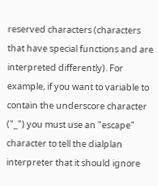reserved characters (characters that have special functions and are interpreted differently). For example, if you want to variable to contain the underscore character ("_") you must use an "escape" character to tell the dialplan interpreter that it should ignore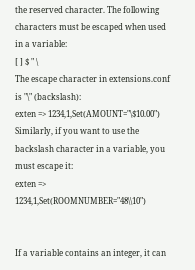the reserved character. The following characters must be escaped when used in a variable:
[ ] $ " \
The escape character in extensions.conf is "\" (backslash):
exten => 1234,1,Set(AMOUNT="\$10.00")
Similarly, if you want to use the backslash character in a variable, you must escape it:
exten => 1234,1,Set(ROOMNUMBER="48\\10")


If a variable contains an integer, it can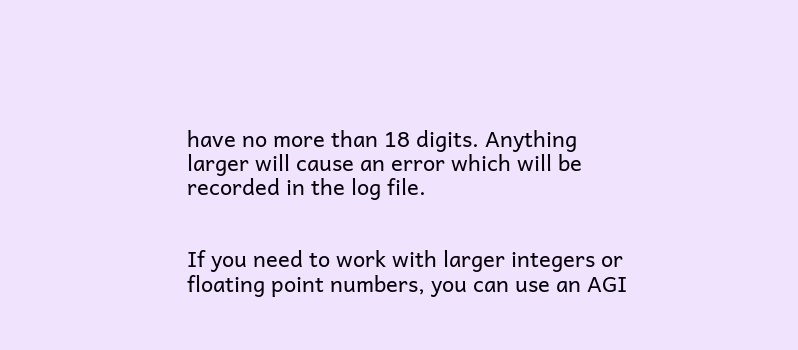have no more than 18 digits. Anything larger will cause an error which will be recorded in the log file.


If you need to work with larger integers or floating point numbers, you can use an AGI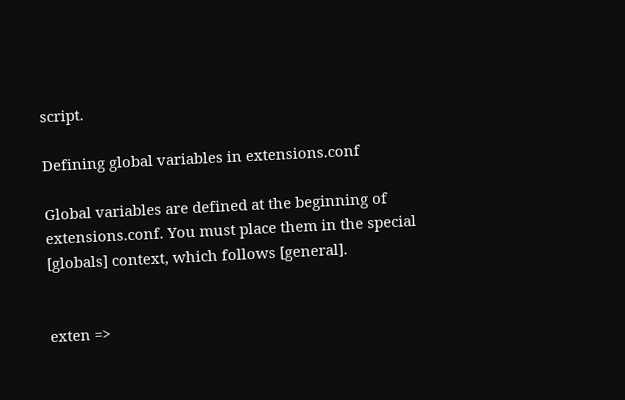script.

Defining global variables in extensions.conf

Global variables are defined at the beginning of extensions.conf. You must place them in the special [globals] context, which follows [general].


exten =>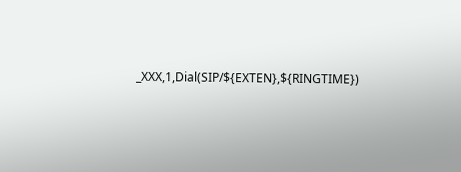_XXX,1,Dial(SIP/${EXTEN},${RINGTIME})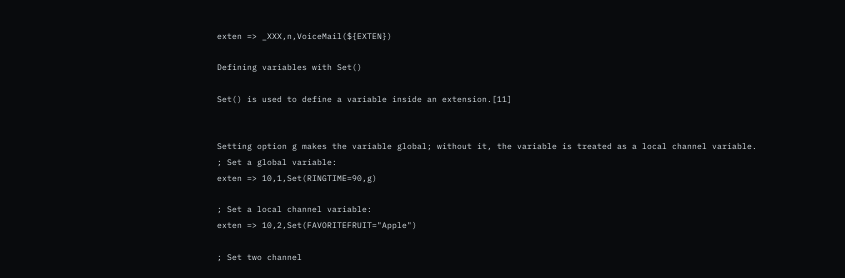exten => _XXX,n,VoiceMail(${EXTEN})

Defining variables with Set()

Set() is used to define a variable inside an extension.[11]


Setting option g makes the variable global; without it, the variable is treated as a local channel variable.
; Set a global variable:
exten => 10,1,Set(RINGTIME=90,g)

; Set a local channel variable:
exten => 10,2,Set(FAVORITEFRUIT="Apple")

; Set two channel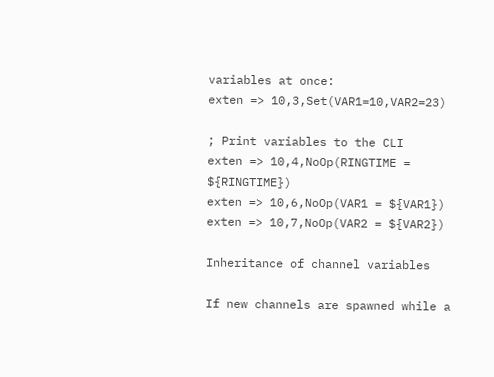variables at once:
exten => 10,3,Set(VAR1=10,VAR2=23)

; Print variables to the CLI
exten => 10,4,NoOp(RINGTIME = ${RINGTIME})
exten => 10,6,NoOp(VAR1 = ${VAR1})
exten => 10,7,NoOp(VAR2 = ${VAR2})

Inheritance of channel variables

If new channels are spawned while a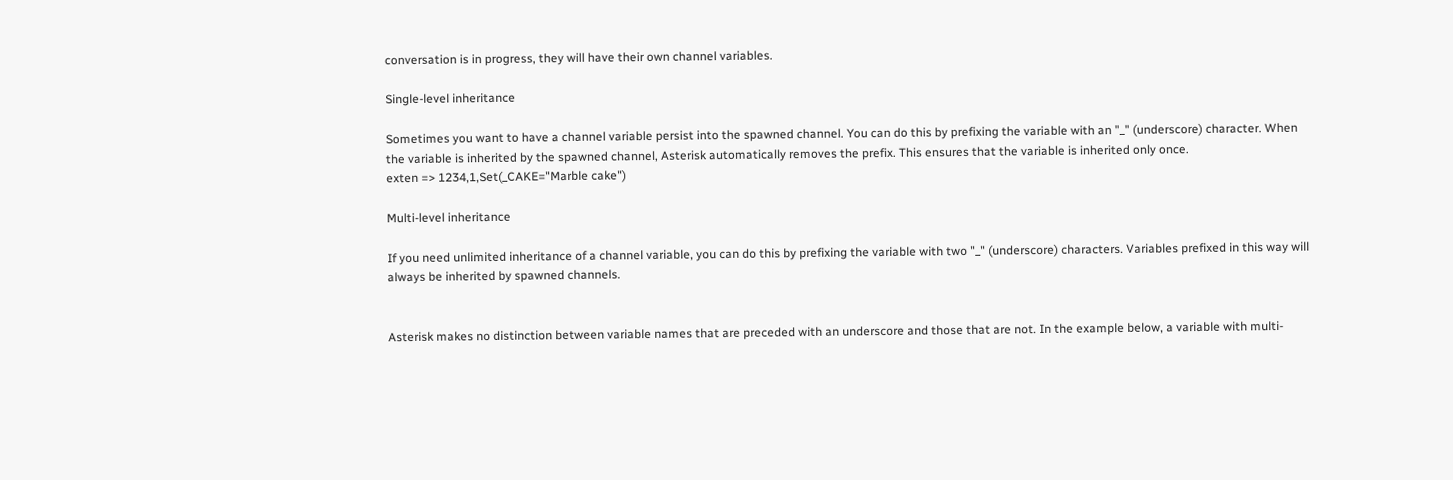conversation is in progress, they will have their own channel variables.

Single-level inheritance

Sometimes you want to have a channel variable persist into the spawned channel. You can do this by prefixing the variable with an "_" (underscore) character. When the variable is inherited by the spawned channel, Asterisk automatically removes the prefix. This ensures that the variable is inherited only once.
exten => 1234,1,Set(_CAKE="Marble cake")

Multi-level inheritance

If you need unlimited inheritance of a channel variable, you can do this by prefixing the variable with two "_" (underscore) characters. Variables prefixed in this way will always be inherited by spawned channels.


Asterisk makes no distinction between variable names that are preceded with an underscore and those that are not. In the example below, a variable with multi-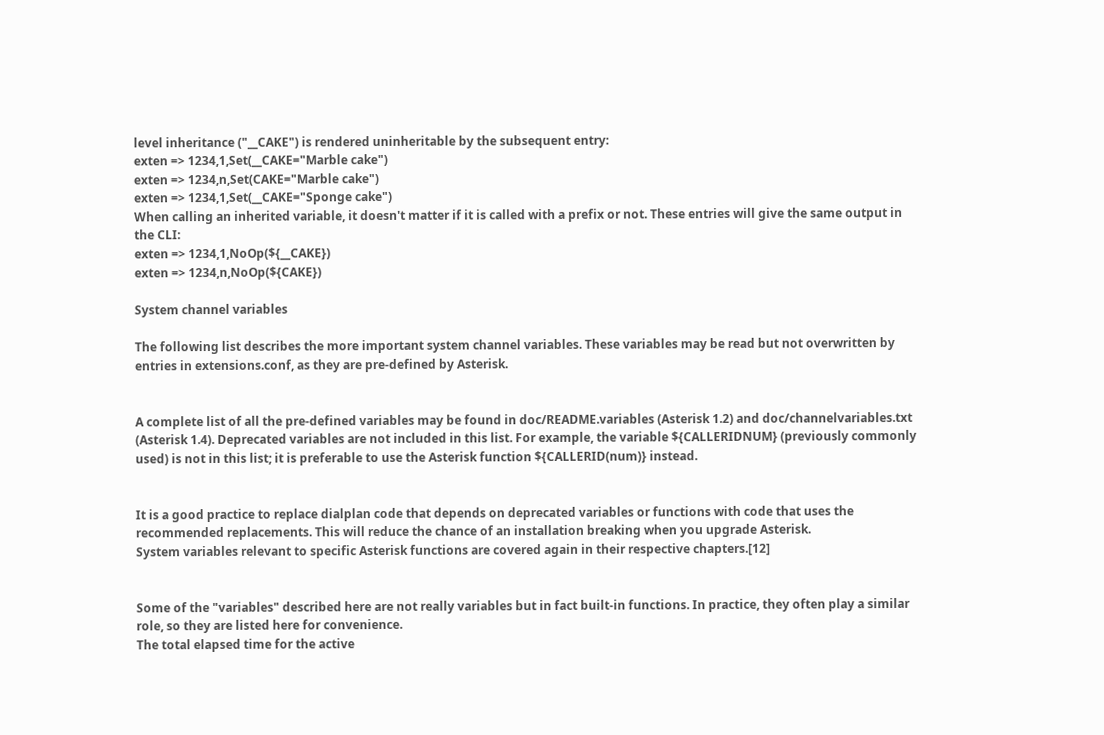level inheritance ("__CAKE") is rendered uninheritable by the subsequent entry:
exten => 1234,1,Set(__CAKE="Marble cake")
exten => 1234,n,Set(CAKE="Marble cake")
exten => 1234,1,Set(__CAKE="Sponge cake")
When calling an inherited variable, it doesn't matter if it is called with a prefix or not. These entries will give the same output in the CLI:
exten => 1234,1,NoOp(${__CAKE})
exten => 1234,n,NoOp(${CAKE})

System channel variables

The following list describes the more important system channel variables. These variables may be read but not overwritten by entries in extensions.conf, as they are pre-defined by Asterisk.


A complete list of all the pre-defined variables may be found in doc/README.variables (Asterisk 1.2) and doc/channelvariables.txt (Asterisk 1.4). Deprecated variables are not included in this list. For example, the variable ${CALLERIDNUM} (previously commonly used) is not in this list; it is preferable to use the Asterisk function ${CALLERID(num)} instead.


It is a good practice to replace dialplan code that depends on deprecated variables or functions with code that uses the recommended replacements. This will reduce the chance of an installation breaking when you upgrade Asterisk.
System variables relevant to specific Asterisk functions are covered again in their respective chapters.[12]


Some of the "variables" described here are not really variables but in fact built-in functions. In practice, they often play a similar role, so they are listed here for convenience.
The total elapsed time for the active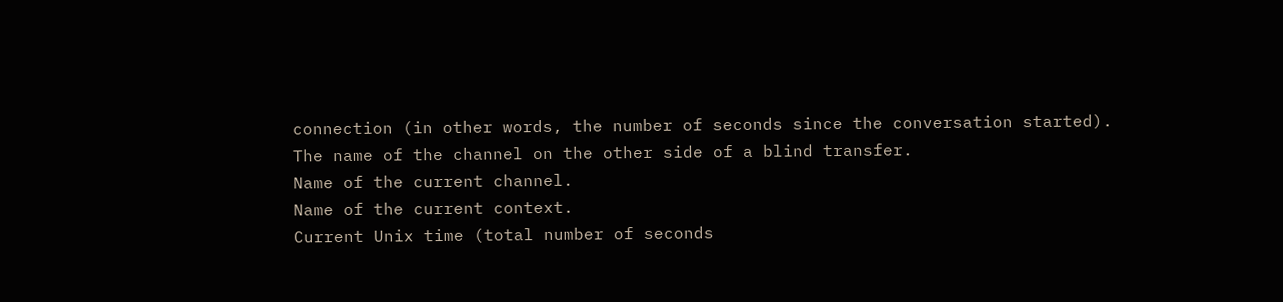connection (in other words, the number of seconds since the conversation started).
The name of the channel on the other side of a blind transfer.
Name of the current channel.
Name of the current context.
Current Unix time (total number of seconds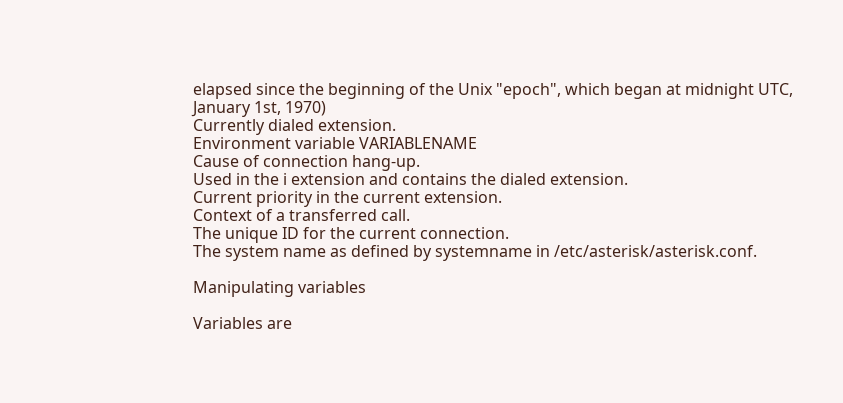elapsed since the beginning of the Unix "epoch", which began at midnight UTC, January 1st, 1970)
Currently dialed extension.
Environment variable VARIABLENAME
Cause of connection hang-up.
Used in the i extension and contains the dialed extension.
Current priority in the current extension.
Context of a transferred call.
The unique ID for the current connection.
The system name as defined by systemname in /etc/asterisk/asterisk.conf.

Manipulating variables

Variables are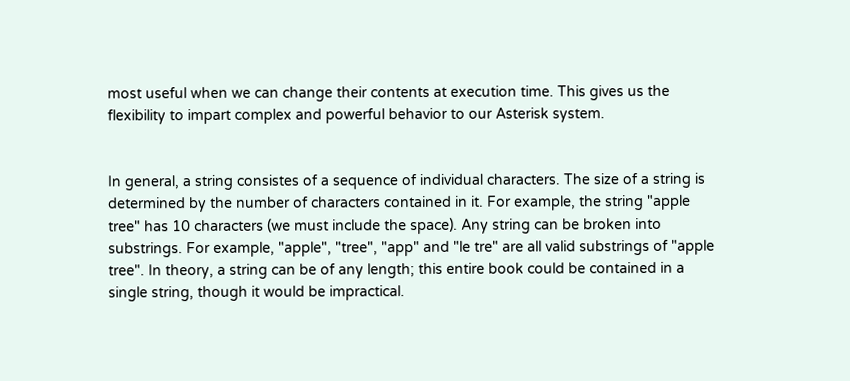most useful when we can change their contents at execution time. This gives us the flexibility to impart complex and powerful behavior to our Asterisk system.


In general, a string consistes of a sequence of individual characters. The size of a string is determined by the number of characters contained in it. For example, the string "apple tree" has 10 characters (we must include the space). Any string can be broken into substrings. For example, "apple", "tree", "app" and "le tre" are all valid substrings of "apple tree". In theory, a string can be of any length; this entire book could be contained in a single string, though it would be impractical.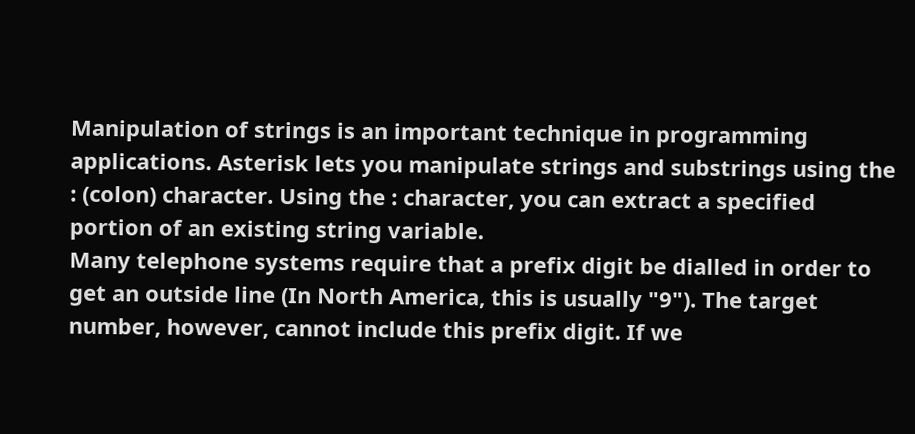Manipulation of strings is an important technique in programming applications. Asterisk lets you manipulate strings and substrings using the : (colon) character. Using the : character, you can extract a specified portion of an existing string variable.
Many telephone systems require that a prefix digit be dialled in order to get an outside line (In North America, this is usually "9"). The target number, however, cannot include this prefix digit. If we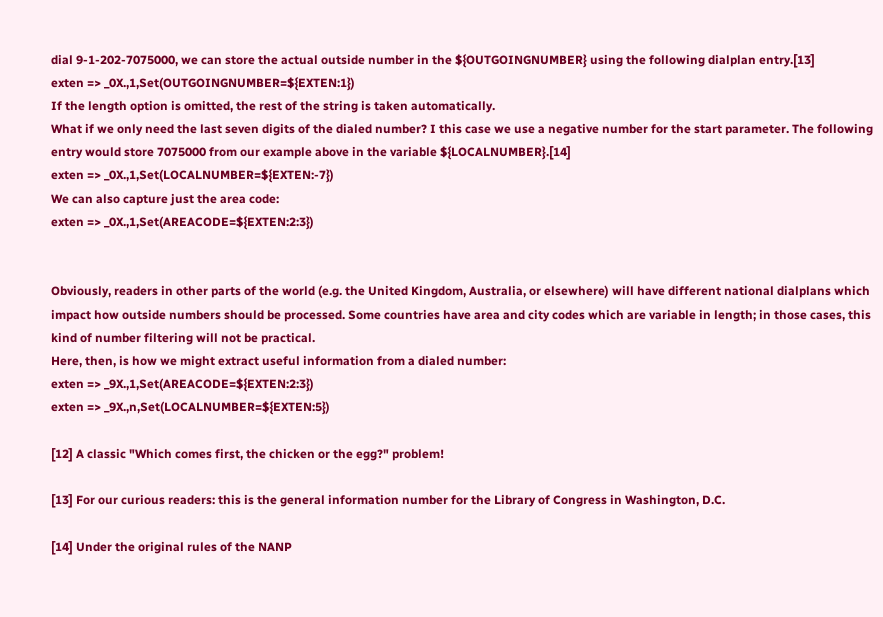dial 9-1-202-7075000, we can store the actual outside number in the ${OUTGOINGNUMBER} using the following dialplan entry.[13]
exten => _0X.,1,Set(OUTGOINGNUMBER=${EXTEN:1})
If the length option is omitted, the rest of the string is taken automatically.
What if we only need the last seven digits of the dialed number? I this case we use a negative number for the start parameter. The following entry would store 7075000 from our example above in the variable ${LOCALNUMBER}.[14]
exten => _0X.,1,Set(LOCALNUMBER=${EXTEN:-7})
We can also capture just the area code:
exten => _0X.,1,Set(AREACODE=${EXTEN:2:3})


Obviously, readers in other parts of the world (e.g. the United Kingdom, Australia, or elsewhere) will have different national dialplans which impact how outside numbers should be processed. Some countries have area and city codes which are variable in length; in those cases, this kind of number filtering will not be practical.
Here, then, is how we might extract useful information from a dialed number:
exten => _9X.,1,Set(AREACODE=${EXTEN:2:3})
exten => _9X.,n,Set(LOCALNUMBER=${EXTEN:5})

[12] A classic "Which comes first, the chicken or the egg?" problem!

[13] For our curious readers: this is the general information number for the Library of Congress in Washington, D.C.

[14] Under the original rules of the NANP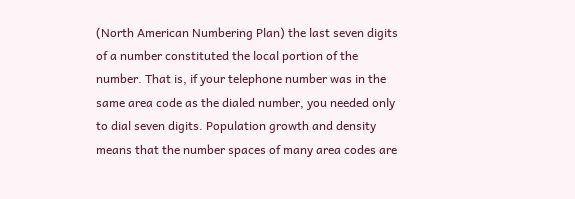(North American Numbering Plan) the last seven digits of a number constituted the local portion of the number. That is, if your telephone number was in the same area code as the dialed number, you needed only to dial seven digits. Population growth and density means that the number spaces of many area codes are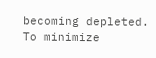becoming depleted. To minimize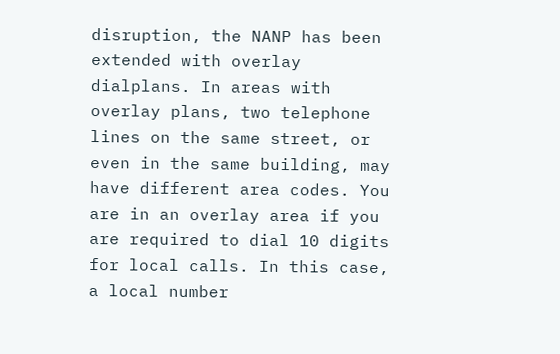disruption, the NANP has been extended with overlay dialplans. In areas with overlay plans, two telephone lines on the same street, or even in the same building, may have different area codes. You are in an overlay area if you are required to dial 10 digits for local calls. In this case, a local number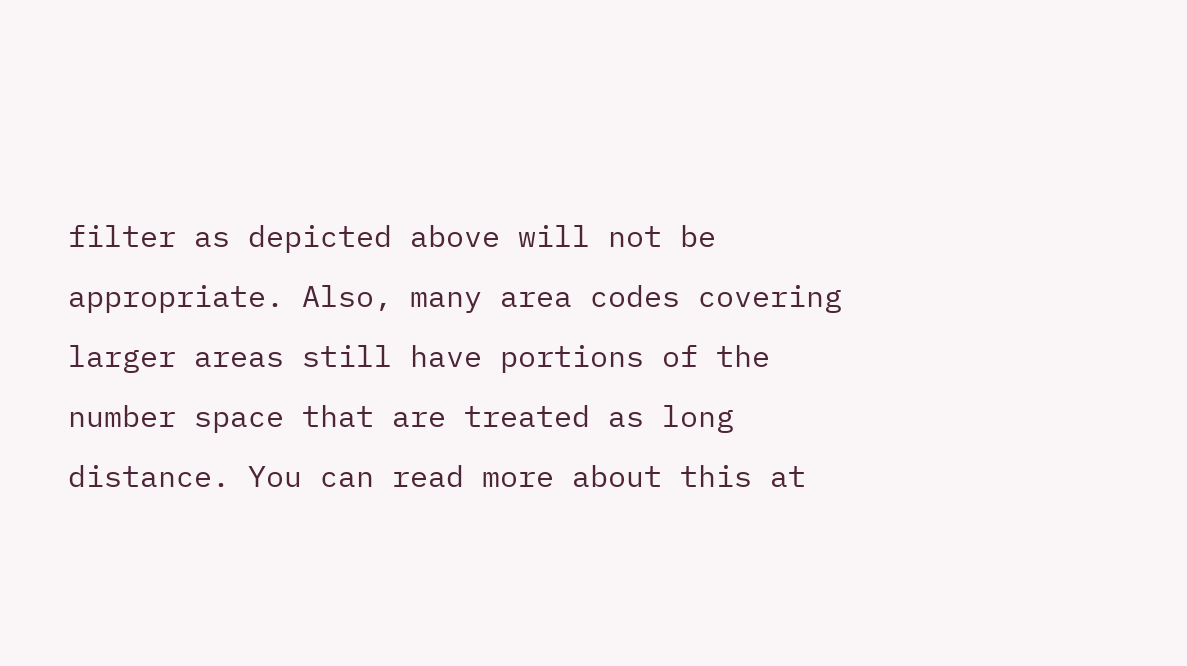filter as depicted above will not be appropriate. Also, many area codes covering larger areas still have portions of the number space that are treated as long distance. You can read more about this at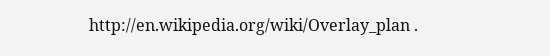http://en.wikipedia.org/wiki/Overlay_plan .